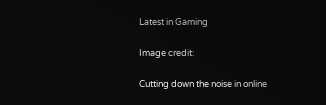Latest in Gaming

Image credit:

Cutting down the noise in online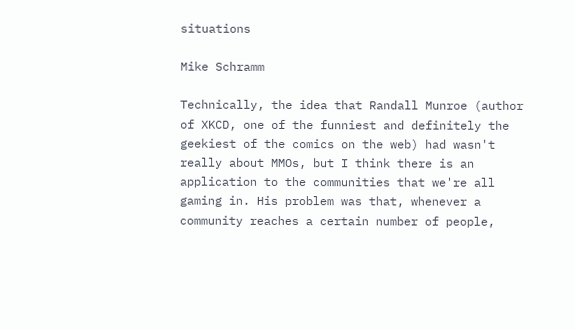situations

Mike Schramm

Technically, the idea that Randall Munroe (author of XKCD, one of the funniest and definitely the geekiest of the comics on the web) had wasn't really about MMOs, but I think there is an application to the communities that we're all gaming in. His problem was that, whenever a community reaches a certain number of people,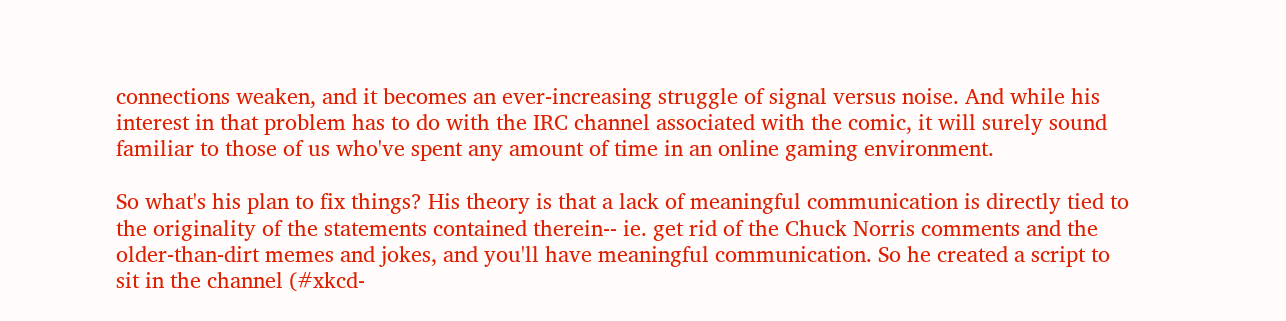connections weaken, and it becomes an ever-increasing struggle of signal versus noise. And while his interest in that problem has to do with the IRC channel associated with the comic, it will surely sound familiar to those of us who've spent any amount of time in an online gaming environment.

So what's his plan to fix things? His theory is that a lack of meaningful communication is directly tied to the originality of the statements contained therein-- ie. get rid of the Chuck Norris comments and the older-than-dirt memes and jokes, and you'll have meaningful communication. So he created a script to sit in the channel (#xkcd-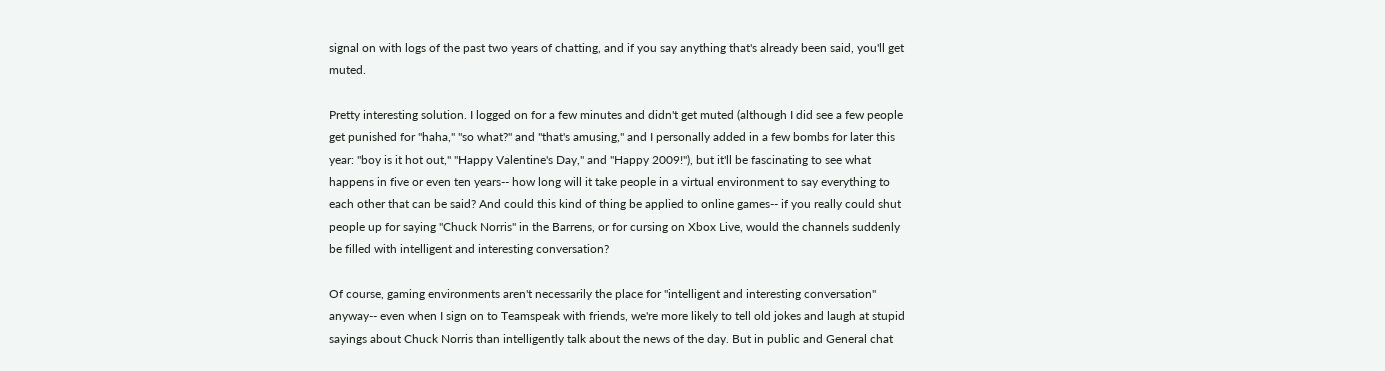signal on with logs of the past two years of chatting, and if you say anything that's already been said, you'll get muted.

Pretty interesting solution. I logged on for a few minutes and didn't get muted (although I did see a few people get punished for "haha," "so what?" and "that's amusing," and I personally added in a few bombs for later this year: "boy is it hot out," "Happy Valentine's Day," and "Happy 2009!"), but it'll be fascinating to see what happens in five or even ten years-- how long will it take people in a virtual environment to say everything to each other that can be said? And could this kind of thing be applied to online games-- if you really could shut people up for saying "Chuck Norris" in the Barrens, or for cursing on Xbox Live, would the channels suddenly be filled with intelligent and interesting conversation?

Of course, gaming environments aren't necessarily the place for "intelligent and interesting conversation" anyway-- even when I sign on to Teamspeak with friends, we're more likely to tell old jokes and laugh at stupid sayings about Chuck Norris than intelligently talk about the news of the day. But in public and General chat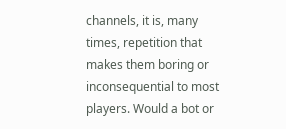channels, it is, many times, repetition that makes them boring or inconsequential to most players. Would a bot or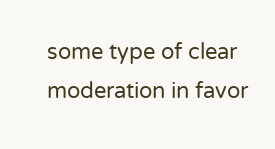some type of clear moderation in favor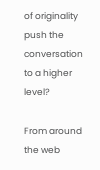of originality push the conversation to a higher level?

From around the web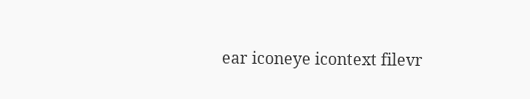ear iconeye icontext filevr